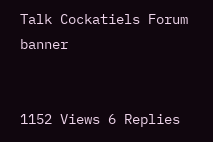Talk Cockatiels Forum banner


1152 Views 6 Replies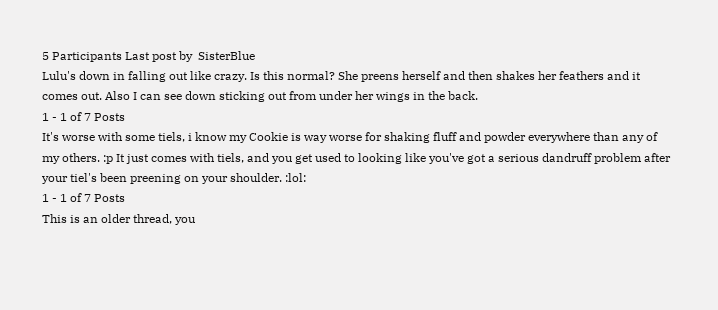5 Participants Last post by  SisterBlue
Lulu's down in falling out like crazy. Is this normal? She preens herself and then shakes her feathers and it comes out. Also I can see down sticking out from under her wings in the back.
1 - 1 of 7 Posts
It's worse with some tiels, i know my Cookie is way worse for shaking fluff and powder everywhere than any of my others. :p It just comes with tiels, and you get used to looking like you've got a serious dandruff problem after your tiel's been preening on your shoulder. :lol:
1 - 1 of 7 Posts
This is an older thread, you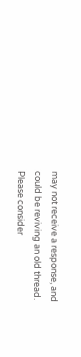may not receive a response, and could be reviving an old thread. Please consider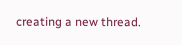creating a new thread.